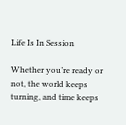Life Is In Session

Whether you’re ready or not, the world keeps turning, and time keeps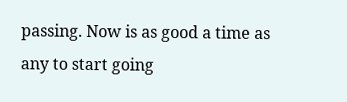passing. Now is as good a time as any to start going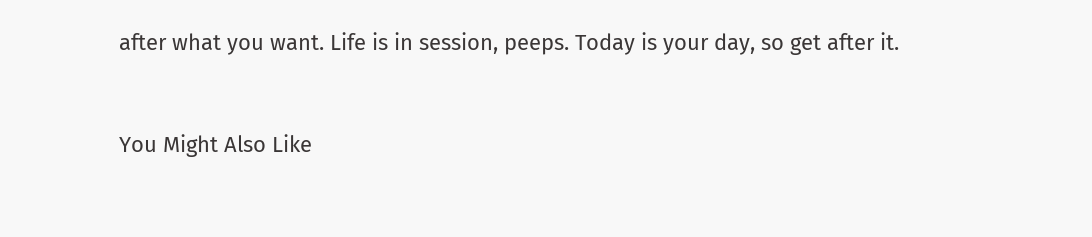after what you want. Life is in session, peeps. Today is your day, so get after it.


You Might Also Like